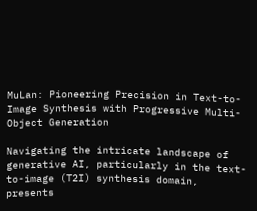MuLan: Pioneering Precision in Text-to-Image Synthesis with Progressive Multi-Object Generation

Navigating the intricate landscape of generative AI, particularly in the text-to-image (T2I) synthesis domain, presents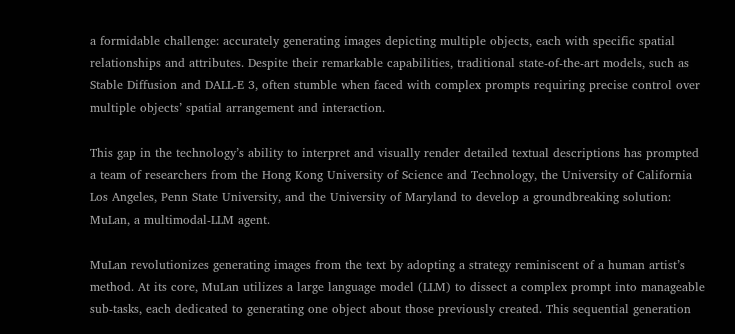a formidable challenge: accurately generating images depicting multiple objects, each with specific spatial relationships and attributes. Despite their remarkable capabilities, traditional state-of-the-art models, such as Stable Diffusion and DALL-E 3, often stumble when faced with complex prompts requiring precise control over multiple objects’ spatial arrangement and interaction.

This gap in the technology’s ability to interpret and visually render detailed textual descriptions has prompted a team of researchers from the Hong Kong University of Science and Technology, the University of California Los Angeles, Penn State University, and the University of Maryland to develop a groundbreaking solution: MuLan, a multimodal-LLM agent.

MuLan revolutionizes generating images from the text by adopting a strategy reminiscent of a human artist’s method. At its core, MuLan utilizes a large language model (LLM) to dissect a complex prompt into manageable sub-tasks, each dedicated to generating one object about those previously created. This sequential generation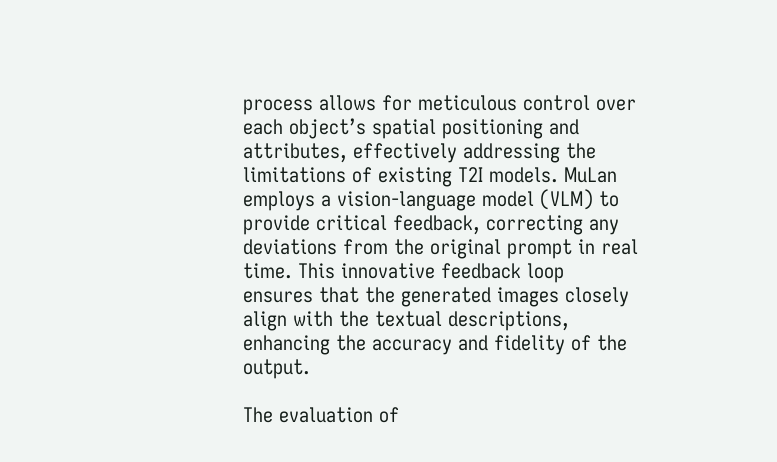process allows for meticulous control over each object’s spatial positioning and attributes, effectively addressing the limitations of existing T2I models. MuLan employs a vision-language model (VLM) to provide critical feedback, correcting any deviations from the original prompt in real time. This innovative feedback loop ensures that the generated images closely align with the textual descriptions, enhancing the accuracy and fidelity of the output.

The evaluation of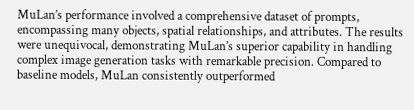MuLan’s performance involved a comprehensive dataset of prompts, encompassing many objects, spatial relationships, and attributes. The results were unequivocal, demonstrating MuLan’s superior capability in handling complex image generation tasks with remarkable precision. Compared to baseline models, MuLan consistently outperformed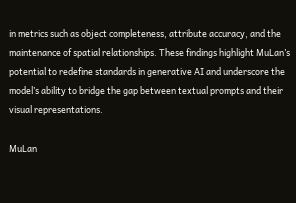in metrics such as object completeness, attribute accuracy, and the maintenance of spatial relationships. These findings highlight MuLan’s potential to redefine standards in generative AI and underscore the model’s ability to bridge the gap between textual prompts and their visual representations.

MuLan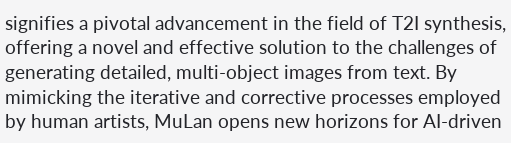signifies a pivotal advancement in the field of T2I synthesis, offering a novel and effective solution to the challenges of generating detailed, multi-object images from text. By mimicking the iterative and corrective processes employed by human artists, MuLan opens new horizons for AI-driven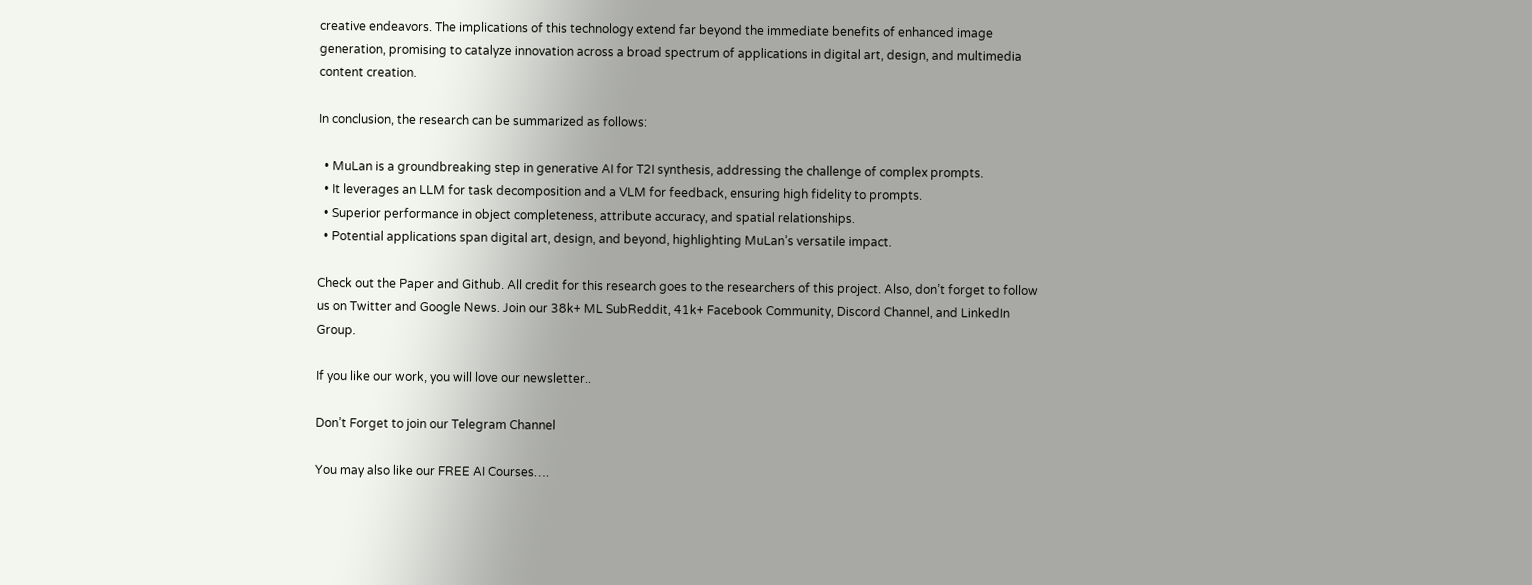creative endeavors. The implications of this technology extend far beyond the immediate benefits of enhanced image generation, promising to catalyze innovation across a broad spectrum of applications in digital art, design, and multimedia content creation.

In conclusion, the research can be summarized as follows:

  • MuLan is a groundbreaking step in generative AI for T2I synthesis, addressing the challenge of complex prompts.
  • It leverages an LLM for task decomposition and a VLM for feedback, ensuring high fidelity to prompts.
  • Superior performance in object completeness, attribute accuracy, and spatial relationships.
  • Potential applications span digital art, design, and beyond, highlighting MuLan’s versatile impact.

Check out the Paper and Github. All credit for this research goes to the researchers of this project. Also, don’t forget to follow us on Twitter and Google News. Join our 38k+ ML SubReddit, 41k+ Facebook Community, Discord Channel, and LinkedIn Group.

If you like our work, you will love our newsletter..

Don’t Forget to join our Telegram Channel

You may also like our FREE AI Courses….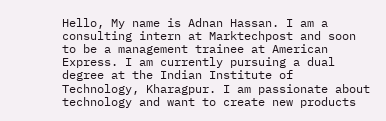Hello, My name is Adnan Hassan. I am a consulting intern at Marktechpost and soon to be a management trainee at American Express. I am currently pursuing a dual degree at the Indian Institute of Technology, Kharagpur. I am passionate about technology and want to create new products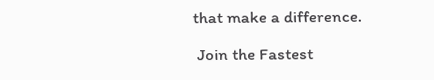that make a difference.

 Join the Fastest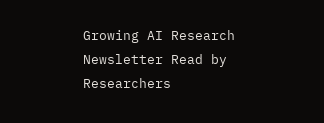Growing AI Research Newsletter Read by Researchers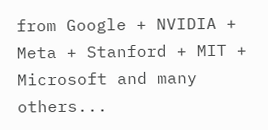from Google + NVIDIA + Meta + Stanford + MIT + Microsoft and many others...